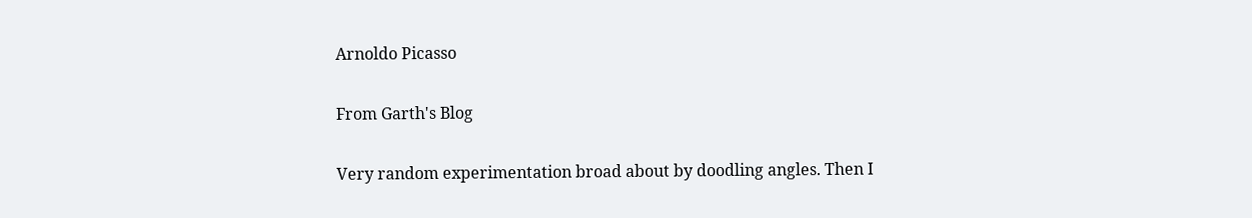Arnoldo Picasso

From Garth's Blog

Very random experimentation broad about by doodling angles. Then I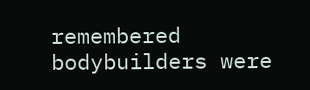remembered bodybuilders were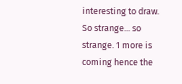interesting to draw. So strange... so strange. 1 more is coming hence the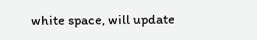white space, will update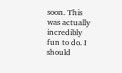soon. This was actually incredibly fun to do. I should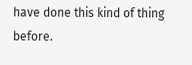have done this kind of thing before.